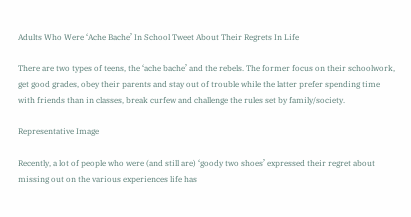Adults Who Were ‘Ache Bache’ In School Tweet About Their Regrets In Life

There are two types of teens, the ‘ache bache’ and the rebels. The former focus on their schoolwork, get good grades, obey their parents and stay out of trouble while the latter prefer spending time with friends than in classes, break curfew and challenge the rules set by family/society.

Representative Image

Recently, a lot of people who were (and still are) ‘goody two shoes’ expressed their regret about missing out on the various experiences life has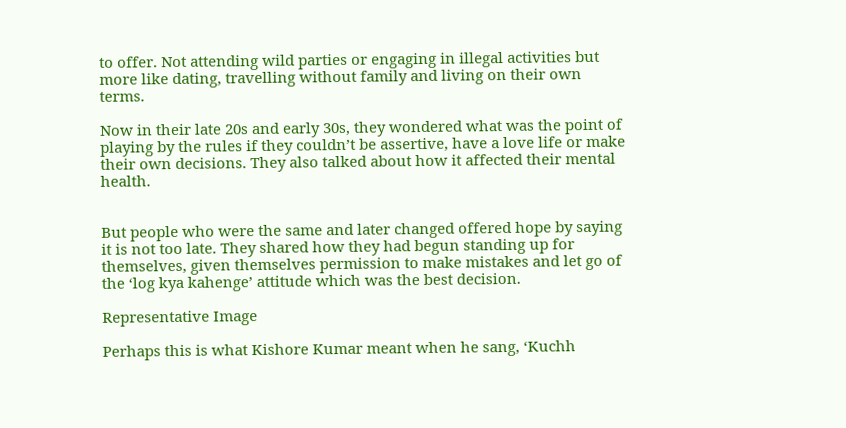to offer. Not attending wild parties or engaging in illegal activities but more like dating, travelling without family and living on their own terms.

Now in their late 20s and early 30s, they wondered what was the point of playing by the rules if they couldn’t be assertive, have a love life or make their own decisions. They also talked about how it affected their mental health.


But people who were the same and later changed offered hope by saying it is not too late. They shared how they had begun standing up for themselves, given themselves permission to make mistakes and let go of the ‘log kya kahenge’ attitude which was the best decision.

Representative Image

Perhaps this is what Kishore Kumar meant when he sang, ‘Kuchh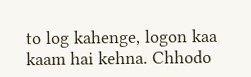to log kahenge, logon kaa kaam hai kehna. Chhodo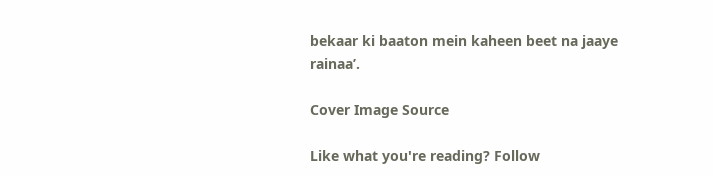bekaar ki baaton mein kaheen beet na jaaye rainaa’.

Cover Image Source

Like what you're reading? Follow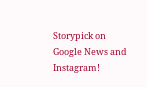Storypick on Google News and Instagram!